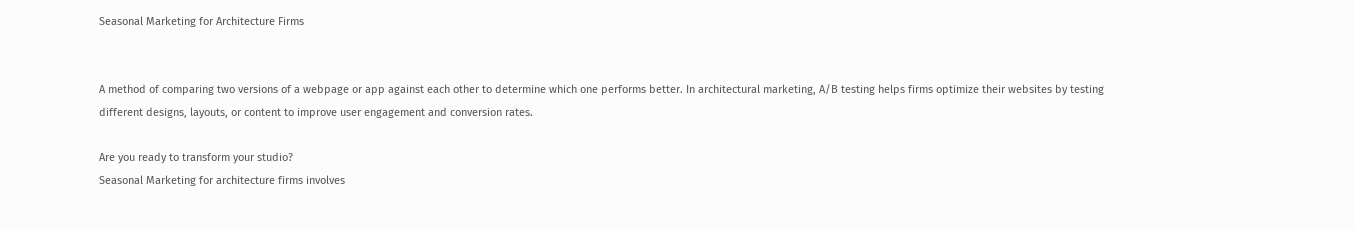Seasonal Marketing for Architecture Firms


A method of comparing two versions of a webpage or app against each other to determine which one performs better. In architectural marketing, A/B testing helps firms optimize their websites by testing different designs, layouts, or content to improve user engagement and conversion rates.

Are you ready to transform your studio?
Seasonal Marketing for architecture firms involves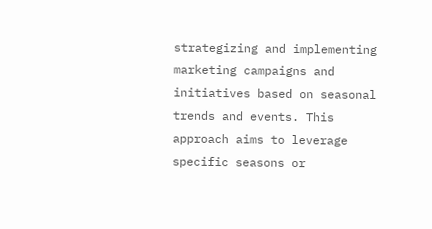strategizing and implementing marketing campaigns and initiatives based on seasonal trends and events. This approach aims to leverage specific seasons or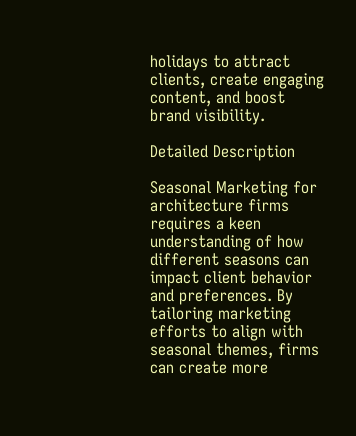holidays to attract clients, create engaging content, and boost brand visibility.

Detailed Description

Seasonal Marketing for architecture firms requires a keen understanding of how different seasons can impact client behavior and preferences. By tailoring marketing efforts to align with seasonal themes, firms can create more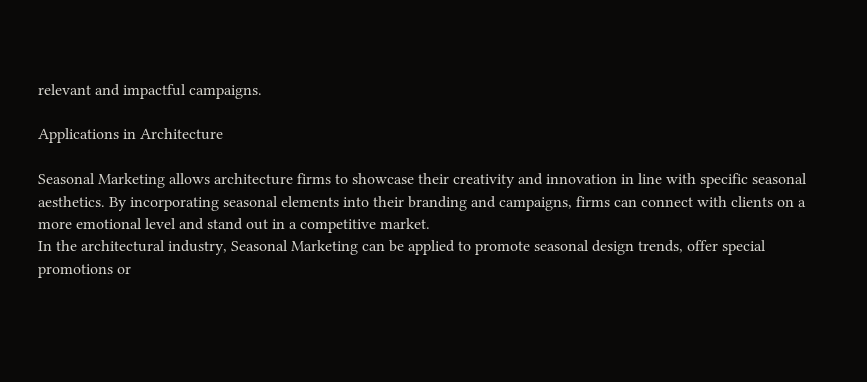relevant and impactful campaigns.

Applications in Architecture

Seasonal Marketing allows architecture firms to showcase their creativity and innovation in line with specific seasonal aesthetics. By incorporating seasonal elements into their branding and campaigns, firms can connect with clients on a more emotional level and stand out in a competitive market.
In the architectural industry, Seasonal Marketing can be applied to promote seasonal design trends, offer special promotions or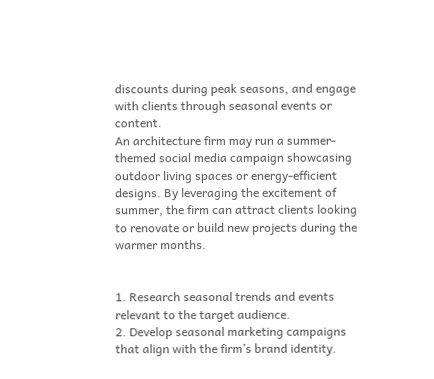discounts during peak seasons, and engage with clients through seasonal events or content.
An architecture firm may run a summer-themed social media campaign showcasing outdoor living spaces or energy-efficient designs. By leveraging the excitement of summer, the firm can attract clients looking to renovate or build new projects during the warmer months.


1. Research seasonal trends and events relevant to the target audience.
2. Develop seasonal marketing campaigns that align with the firm’s brand identity.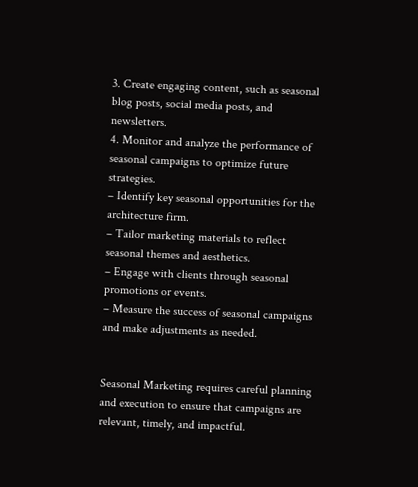3. Create engaging content, such as seasonal blog posts, social media posts, and newsletters.
4. Monitor and analyze the performance of seasonal campaigns to optimize future strategies.
– Identify key seasonal opportunities for the architecture firm.
– Tailor marketing materials to reflect seasonal themes and aesthetics.
– Engage with clients through seasonal promotions or events.
– Measure the success of seasonal campaigns and make adjustments as needed.


Seasonal Marketing requires careful planning and execution to ensure that campaigns are relevant, timely, and impactful.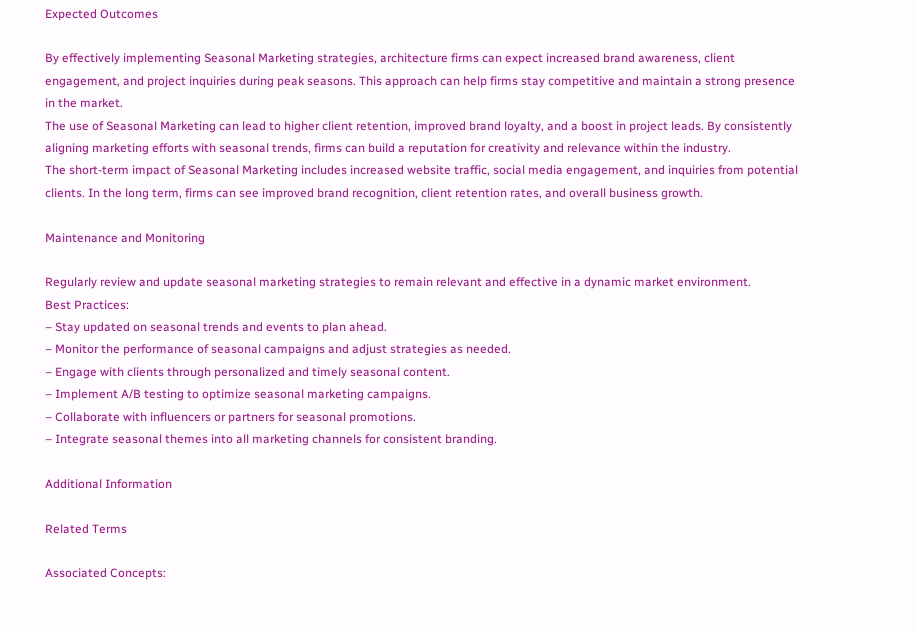Expected Outcomes

By effectively implementing Seasonal Marketing strategies, architecture firms can expect increased brand awareness, client engagement, and project inquiries during peak seasons. This approach can help firms stay competitive and maintain a strong presence in the market.
The use of Seasonal Marketing can lead to higher client retention, improved brand loyalty, and a boost in project leads. By consistently aligning marketing efforts with seasonal trends, firms can build a reputation for creativity and relevance within the industry.
The short-term impact of Seasonal Marketing includes increased website traffic, social media engagement, and inquiries from potential clients. In the long term, firms can see improved brand recognition, client retention rates, and overall business growth.

Maintenance and Monitoring

Regularly review and update seasonal marketing strategies to remain relevant and effective in a dynamic market environment.
Best Practices:
– Stay updated on seasonal trends and events to plan ahead.
– Monitor the performance of seasonal campaigns and adjust strategies as needed.
– Engage with clients through personalized and timely seasonal content.
– Implement A/B testing to optimize seasonal marketing campaigns.
– Collaborate with influencers or partners for seasonal promotions.
– Integrate seasonal themes into all marketing channels for consistent branding.

Additional Information

Related Terms

Associated Concepts: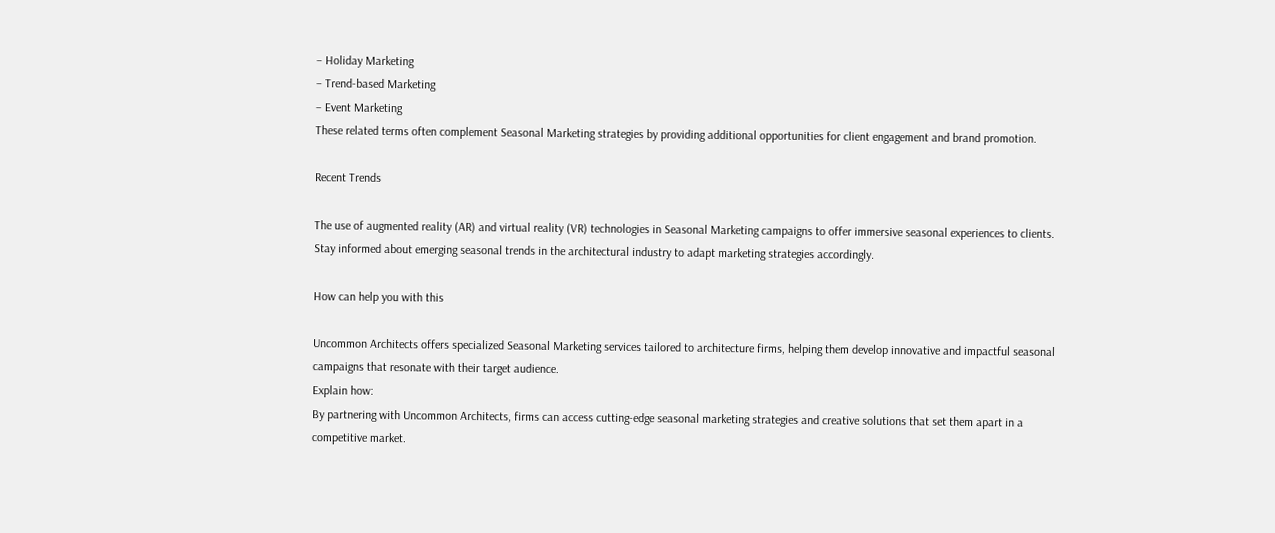– Holiday Marketing
– Trend-based Marketing
– Event Marketing
These related terms often complement Seasonal Marketing strategies by providing additional opportunities for client engagement and brand promotion.

Recent Trends

The use of augmented reality (AR) and virtual reality (VR) technologies in Seasonal Marketing campaigns to offer immersive seasonal experiences to clients.
Stay informed about emerging seasonal trends in the architectural industry to adapt marketing strategies accordingly.

How can help you with this

Uncommon Architects offers specialized Seasonal Marketing services tailored to architecture firms, helping them develop innovative and impactful seasonal campaigns that resonate with their target audience.
Explain how:
By partnering with Uncommon Architects, firms can access cutting-edge seasonal marketing strategies and creative solutions that set them apart in a competitive market.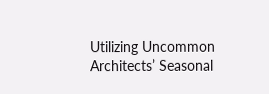Utilizing Uncommon Architects’ Seasonal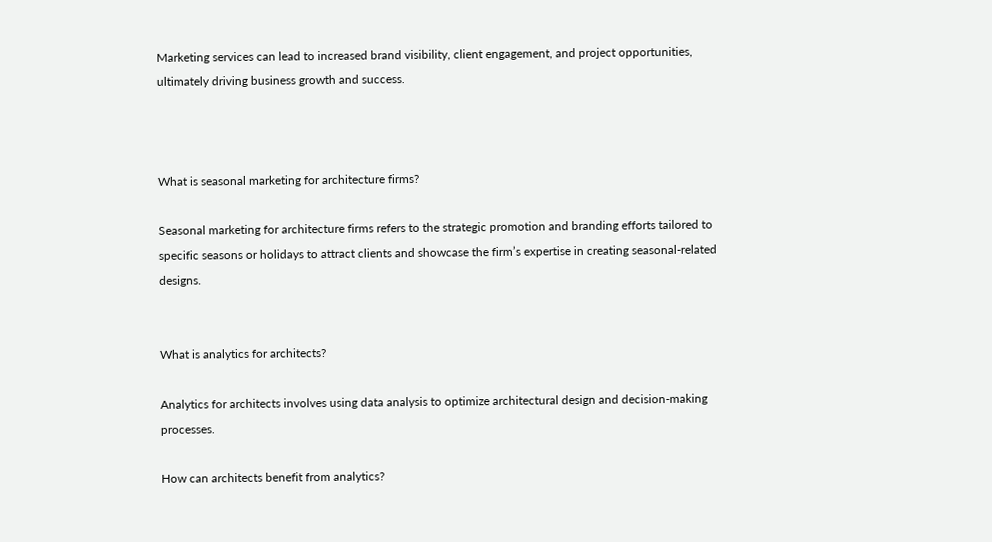Marketing services can lead to increased brand visibility, client engagement, and project opportunities, ultimately driving business growth and success.



What is seasonal marketing for architecture firms?

Seasonal marketing for architecture firms refers to the strategic promotion and branding efforts tailored to specific seasons or holidays to attract clients and showcase the firm’s expertise in creating seasonal-related designs.


What is analytics for architects?

Analytics for architects involves using data analysis to optimize architectural design and decision-making processes.

How can architects benefit from analytics?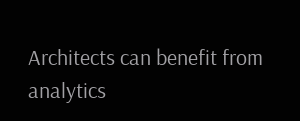Architects can benefit from analytics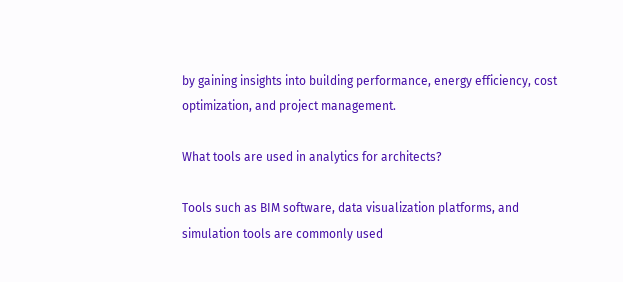by gaining insights into building performance, energy efficiency, cost optimization, and project management.

What tools are used in analytics for architects?

Tools such as BIM software, data visualization platforms, and simulation tools are commonly used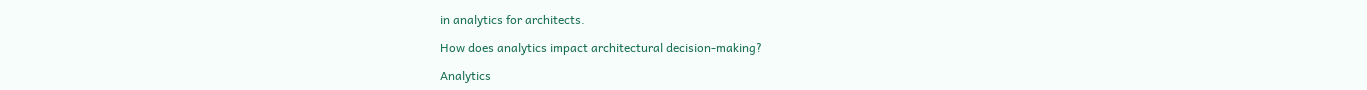in analytics for architects.

How does analytics impact architectural decision-making?

Analytics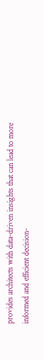provides architects with data-driven insights that can lead to more informed and efficient decision-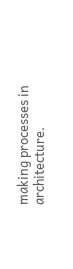making processes in architecture.